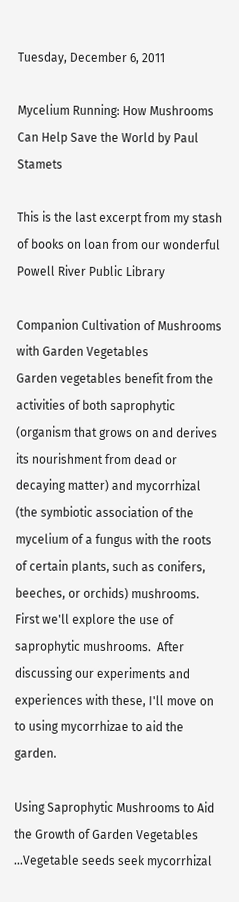Tuesday, December 6, 2011

Mycelium Running: How Mushrooms Can Help Save the World by Paul Stamets

This is the last excerpt from my stash of books on loan from our wonderful Powell River Public Library

Companion Cultivation of Mushrooms with Garden Vegetables
Garden vegetables benefit from the activities of both saprophytic (organism that grows on and derives its nourishment from dead or decaying matter) and mycorrhizal (the symbiotic association of the mycelium of a fungus with the roots of certain plants, such as conifers, beeches, or orchids) mushrooms.  First we'll explore the use of saprophytic mushrooms.  After discussing our experiments and experiences with these, I'll move on to using mycorrhizae to aid the garden.

Using Saprophytic Mushrooms to Aid the Growth of Garden Vegetables
...Vegetable seeds seek mycorrhizal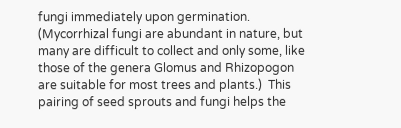fungi immediately upon germination.  (Mycorrhizal fungi are abundant in nature, but many are difficult to collect and only some, like those of the genera Glomus and Rhizopogon are suitable for most trees and plants.)  This pairing of seed sprouts and fungi helps the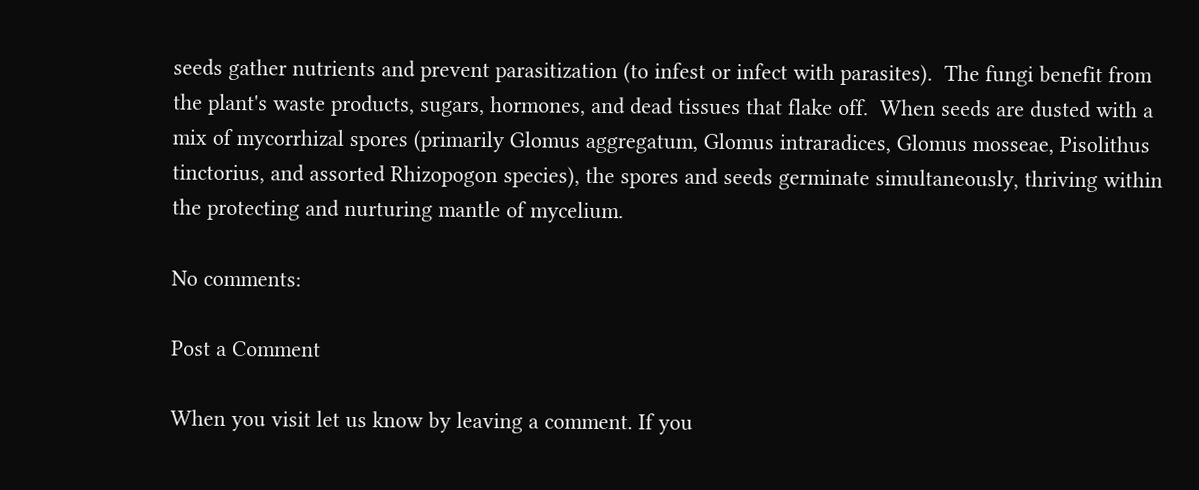seeds gather nutrients and prevent parasitization (to infest or infect with parasites).  The fungi benefit from the plant's waste products, sugars, hormones, and dead tissues that flake off.  When seeds are dusted with a mix of mycorrhizal spores (primarily Glomus aggregatum, Glomus intraradices, Glomus mosseae, Pisolithus tinctorius, and assorted Rhizopogon species), the spores and seeds germinate simultaneously, thriving within the protecting and nurturing mantle of mycelium.

No comments:

Post a Comment

When you visit let us know by leaving a comment. If you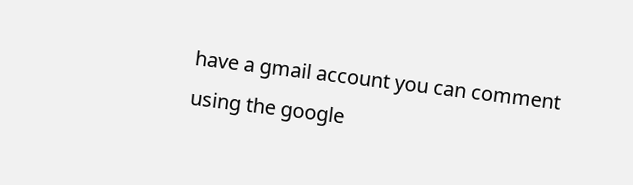have a gmail account you can comment using the google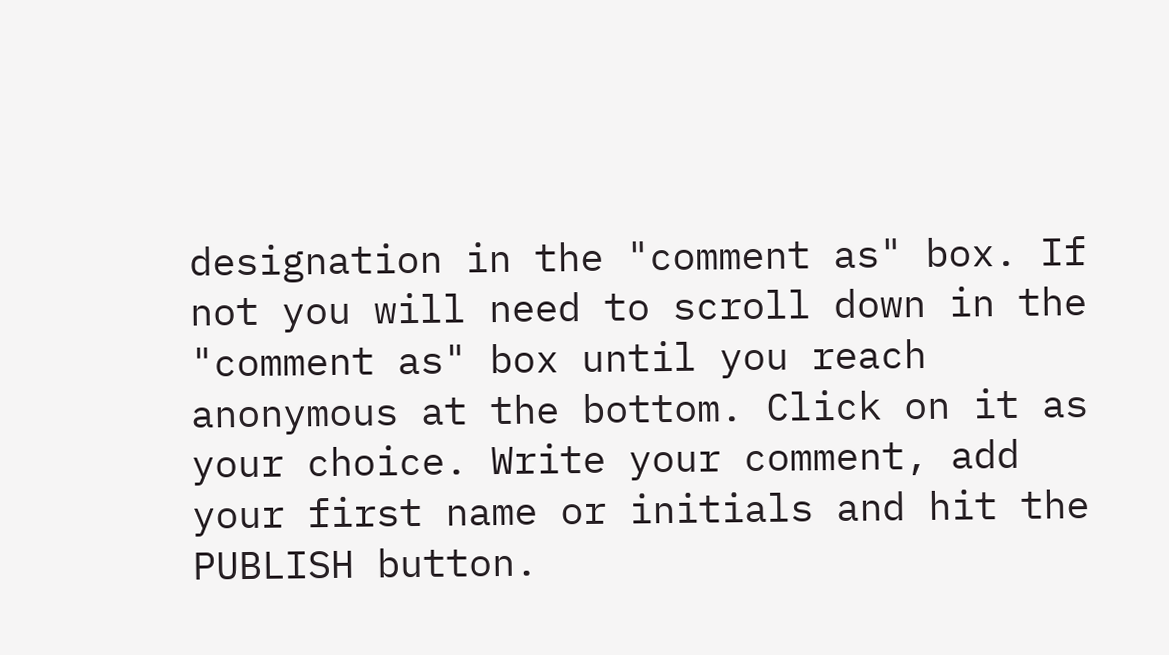designation in the "comment as" box. If not you will need to scroll down in the "comment as" box until you reach anonymous at the bottom. Click on it as your choice. Write your comment, add your first name or initials and hit the PUBLISH button.